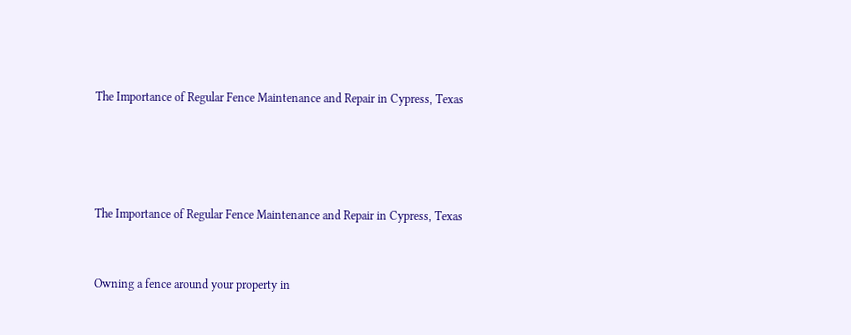The Importance of Regular Fence Maintenance and Repair in Cypress, Texas




The Importance of Regular Fence Maintenance and Repair in Cypress, Texas


Owning a fence around your property in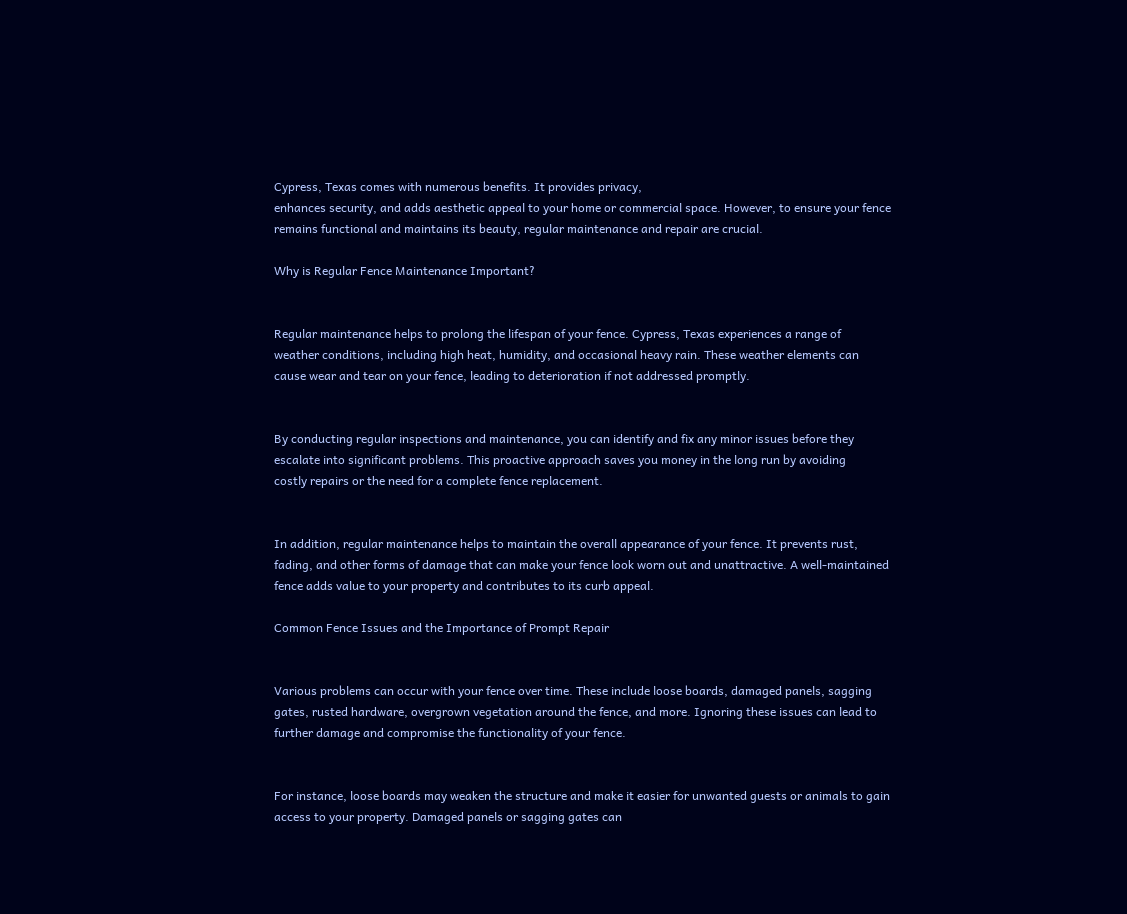Cypress, Texas comes with numerous benefits. It provides privacy,
enhances security, and adds aesthetic appeal to your home or commercial space. However, to ensure your fence
remains functional and maintains its beauty, regular maintenance and repair are crucial.

Why is Regular Fence Maintenance Important?


Regular maintenance helps to prolong the lifespan of your fence. Cypress, Texas experiences a range of
weather conditions, including high heat, humidity, and occasional heavy rain. These weather elements can
cause wear and tear on your fence, leading to deterioration if not addressed promptly.


By conducting regular inspections and maintenance, you can identify and fix any minor issues before they
escalate into significant problems. This proactive approach saves you money in the long run by avoiding
costly repairs or the need for a complete fence replacement.


In addition, regular maintenance helps to maintain the overall appearance of your fence. It prevents rust,
fading, and other forms of damage that can make your fence look worn out and unattractive. A well-maintained
fence adds value to your property and contributes to its curb appeal.

Common Fence Issues and the Importance of Prompt Repair


Various problems can occur with your fence over time. These include loose boards, damaged panels, sagging
gates, rusted hardware, overgrown vegetation around the fence, and more. Ignoring these issues can lead to
further damage and compromise the functionality of your fence.


For instance, loose boards may weaken the structure and make it easier for unwanted guests or animals to gain
access to your property. Damaged panels or sagging gates can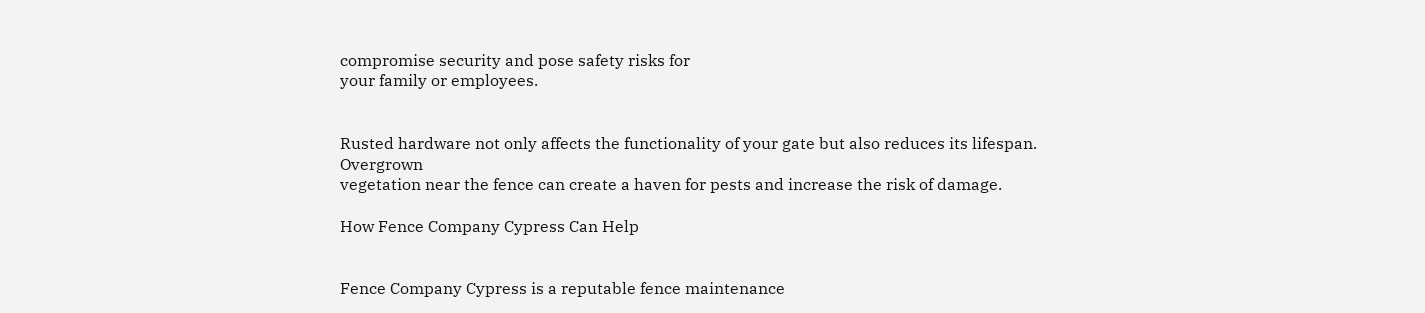compromise security and pose safety risks for
your family or employees.


Rusted hardware not only affects the functionality of your gate but also reduces its lifespan. Overgrown
vegetation near the fence can create a haven for pests and increase the risk of damage.

How Fence Company Cypress Can Help


Fence Company Cypress is a reputable fence maintenance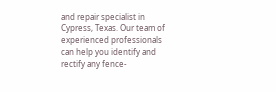and repair specialist in Cypress, Texas. Our team of
experienced professionals can help you identify and rectify any fence-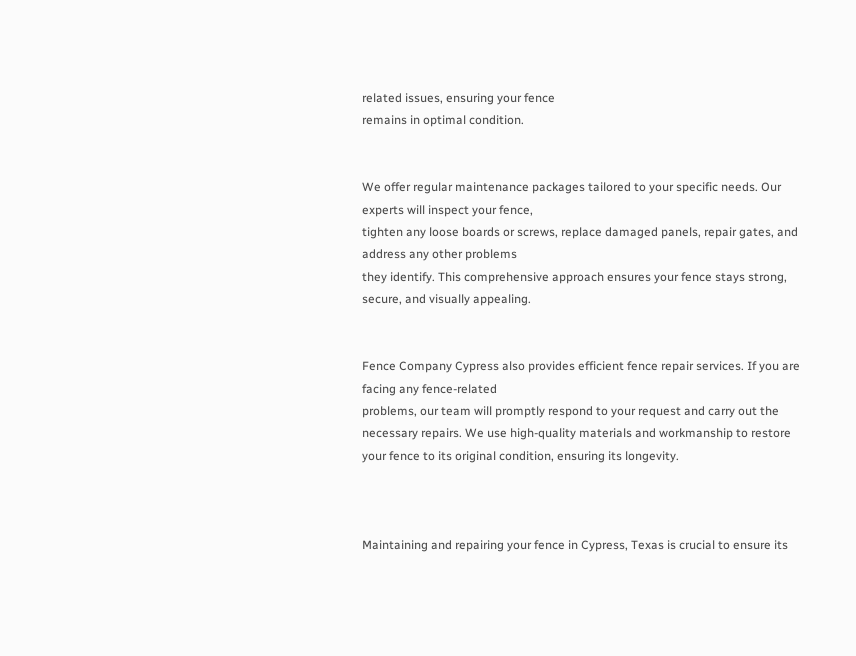related issues, ensuring your fence
remains in optimal condition.


We offer regular maintenance packages tailored to your specific needs. Our experts will inspect your fence,
tighten any loose boards or screws, replace damaged panels, repair gates, and address any other problems
they identify. This comprehensive approach ensures your fence stays strong, secure, and visually appealing.


Fence Company Cypress also provides efficient fence repair services. If you are facing any fence-related
problems, our team will promptly respond to your request and carry out the necessary repairs. We use high-quality materials and workmanship to restore your fence to its original condition, ensuring its longevity.



Maintaining and repairing your fence in Cypress, Texas is crucial to ensure its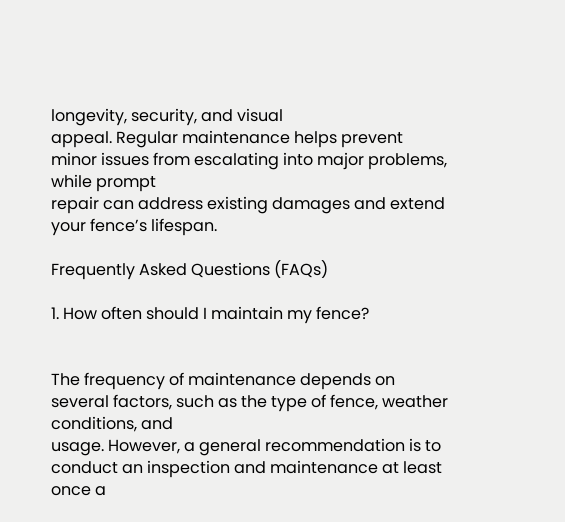longevity, security, and visual
appeal. Regular maintenance helps prevent minor issues from escalating into major problems, while prompt
repair can address existing damages and extend your fence’s lifespan.

Frequently Asked Questions (FAQs)

1. How often should I maintain my fence?


The frequency of maintenance depends on several factors, such as the type of fence, weather conditions, and
usage. However, a general recommendation is to conduct an inspection and maintenance at least once a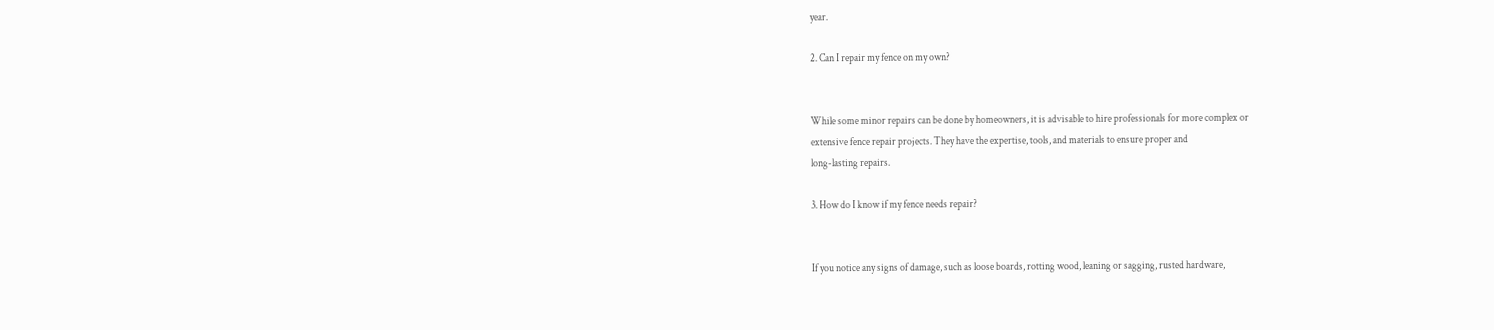year.

2. Can I repair my fence on my own?


While some minor repairs can be done by homeowners, it is advisable to hire professionals for more complex or
extensive fence repair projects. They have the expertise, tools, and materials to ensure proper and
long-lasting repairs.

3. How do I know if my fence needs repair?


If you notice any signs of damage, such as loose boards, rotting wood, leaning or sagging, rusted hardware,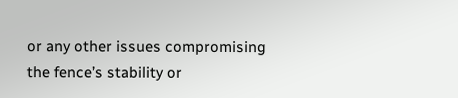or any other issues compromising the fence’s stability or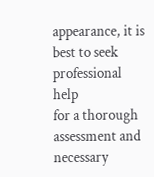appearance, it is best to seek professional help
for a thorough assessment and necessary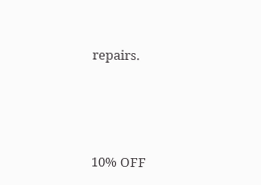repairs.




10% OFF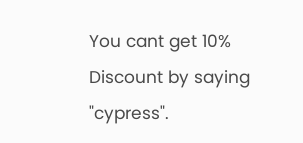You cant get 10% Discount by saying "cypress".